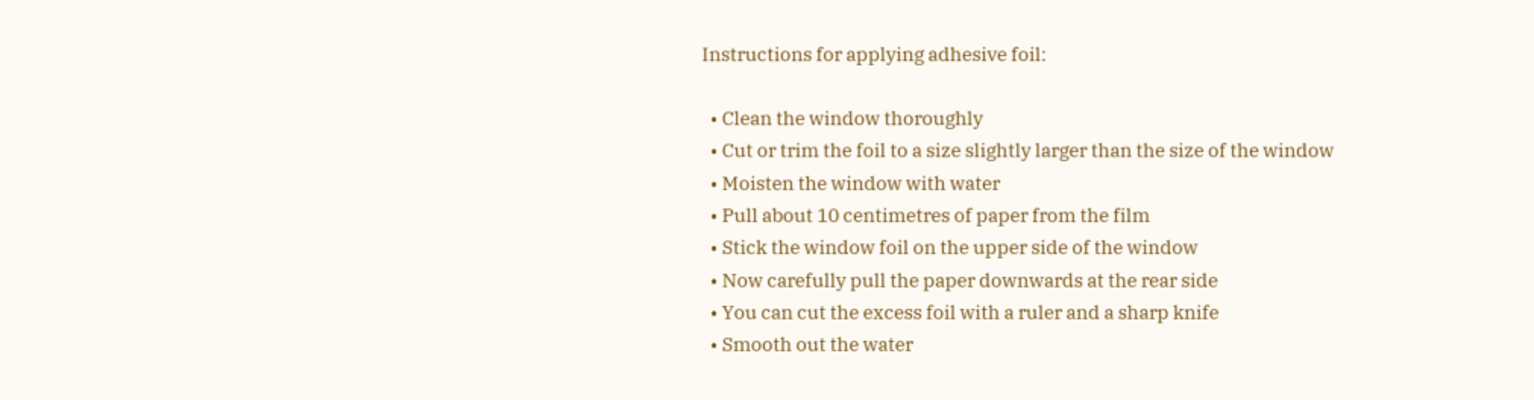Instructions for applying adhesive foil:

  • Clean the window thoroughly
  • Cut or trim the foil to a size slightly larger than the size of the window
  • Moisten the window with water
  • Pull about 10 centimetres of paper from the film
  • Stick the window foil on the upper side of the window
  • Now carefully pull the paper downwards at the rear side
  • You can cut the excess foil with a ruler and a sharp knife
  • Smooth out the water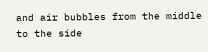and air bubbles from the middle to the side